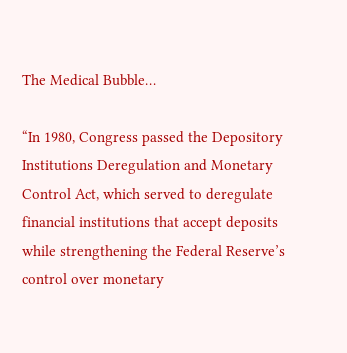The Medical Bubble…

“In 1980, Congress passed the Depository Institutions Deregulation and Monetary Control Act, which served to deregulate financial institutions that accept deposits while strengthening the Federal Reserve’s control over monetary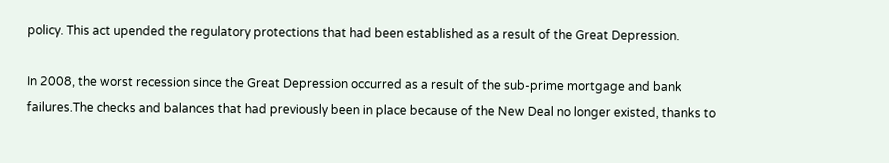policy. This act upended the regulatory protections that had been established as a result of the Great Depression.

In 2008, the worst recession since the Great Depression occurred as a result of the sub-prime mortgage and bank failures.The checks and balances that had previously been in place because of the New Deal no longer existed, thanks to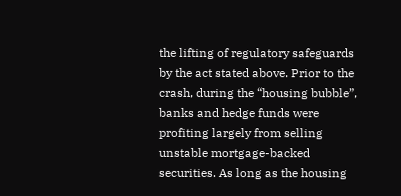the lifting of regulatory safeguards by the act stated above. Prior to the crash, during the “housing bubble”, banks and hedge funds were profiting largely from selling unstable mortgage-backed securities. As long as the housing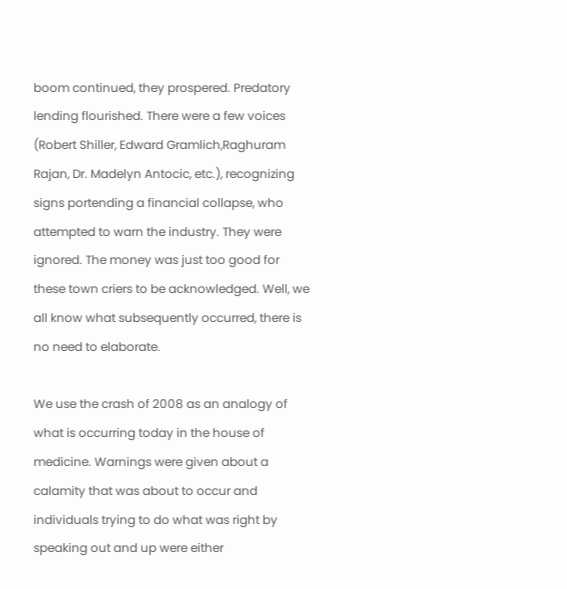boom continued, they prospered. Predatory lending flourished. There were a few voices (Robert Shiller, Edward Gramlich,Raghuram Rajan, Dr. Madelyn Antocic, etc.), recognizing signs portending a financial collapse, who attempted to warn the industry. They were ignored. The money was just too good for these town criers to be acknowledged. Well, we all know what subsequently occurred, there is no need to elaborate.

We use the crash of 2008 as an analogy of what is occurring today in the house of medicine. Warnings were given about a calamity that was about to occur and individuals trying to do what was right by speaking out and up were either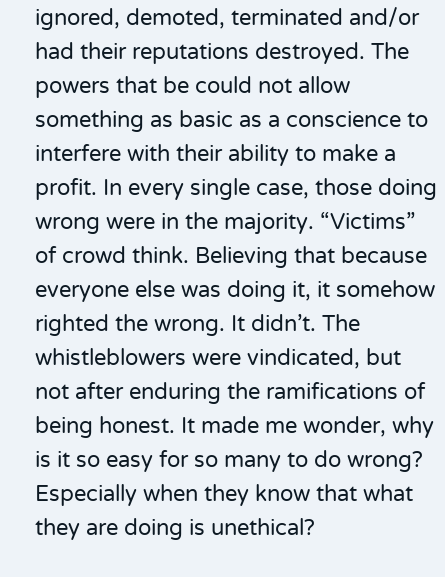ignored, demoted, terminated and/or had their reputations destroyed. The powers that be could not allow something as basic as a conscience to interfere with their ability to make a profit. In every single case, those doing wrong were in the majority. “Victims” of crowd think. Believing that because everyone else was doing it, it somehow righted the wrong. It didn’t. The whistleblowers were vindicated, but not after enduring the ramifications of being honest. It made me wonder, why is it so easy for so many to do wrong? Especially when they know that what they are doing is unethical?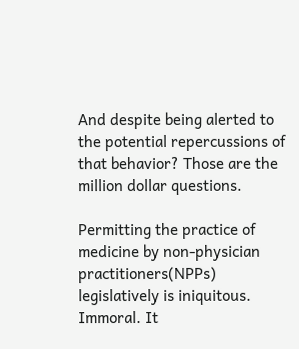And despite being alerted to the potential repercussions of that behavior? Those are the million dollar questions.

Permitting the practice of medicine by non-physician practitioners(NPPs) legislatively is iniquitous. Immoral. It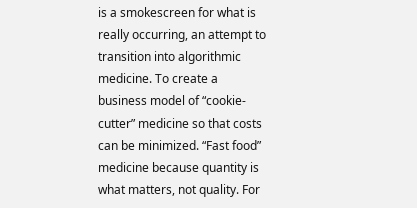is a smokescreen for what is really occurring, an attempt to transition into algorithmic medicine. To create a business model of “cookie-cutter” medicine so that costs can be minimized. “Fast food” medicine because quantity is what matters, not quality. For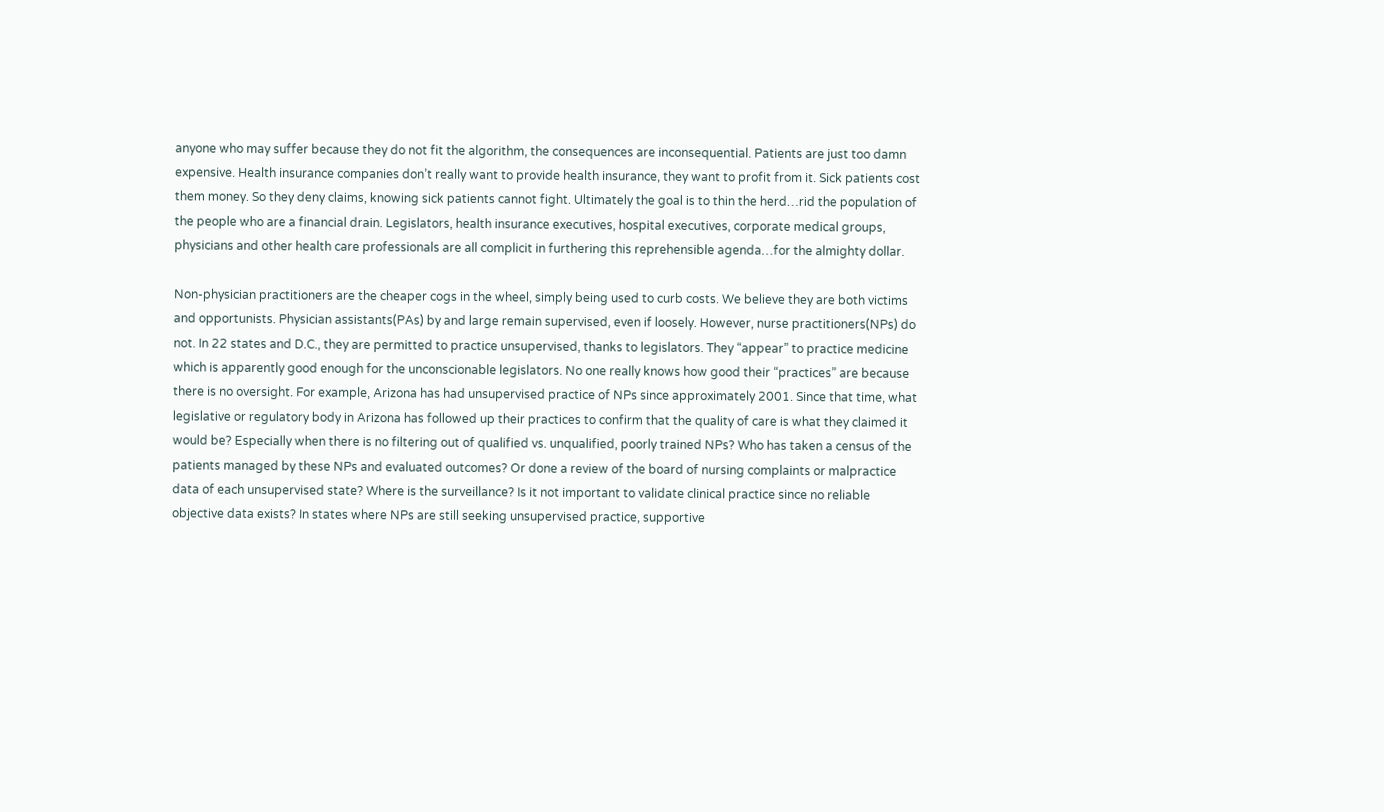anyone who may suffer because they do not fit the algorithm, the consequences are inconsequential. Patients are just too damn expensive. Health insurance companies don’t really want to provide health insurance, they want to profit from it. Sick patients cost them money. So they deny claims, knowing sick patients cannot fight. Ultimately the goal is to thin the herd…rid the population of the people who are a financial drain. Legislators, health insurance executives, hospital executives, corporate medical groups, physicians and other health care professionals are all complicit in furthering this reprehensible agenda…for the almighty dollar.

Non-physician practitioners are the cheaper cogs in the wheel, simply being used to curb costs. We believe they are both victims and opportunists. Physician assistants(PAs) by and large remain supervised, even if loosely. However, nurse practitioners(NPs) do not. In 22 states and D.C., they are permitted to practice unsupervised, thanks to legislators. They “appear” to practice medicine which is apparently good enough for the unconscionable legislators. No one really knows how good their “practices” are because there is no oversight. For example, Arizona has had unsupervised practice of NPs since approximately 2001. Since that time, what legislative or regulatory body in Arizona has followed up their practices to confirm that the quality of care is what they claimed it would be? Especially when there is no filtering out of qualified vs. unqualified, poorly trained NPs? Who has taken a census of the patients managed by these NPs and evaluated outcomes? Or done a review of the board of nursing complaints or malpractice data of each unsupervised state? Where is the surveillance? Is it not important to validate clinical practice since no reliable objective data exists? In states where NPs are still seeking unsupervised practice, supportive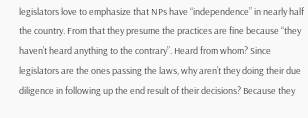legislators love to emphasize that NPs have “independence” in nearly half the country. From that they presume the practices are fine because “they haven’t heard anything to the contrary”. Heard from whom? Since legislators are the ones passing the laws, why aren’t they doing their due diligence in following up the end result of their decisions? Because they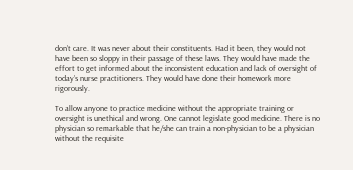don’t care. It was never about their constituents. Had it been, they would not have been so sloppy in their passage of these laws. They would have made the effort to get informed about the inconsistent education and lack of oversight of today’s nurse practitioners. They would have done their homework more rigorously.

To allow anyone to practice medicine without the appropriate training or oversight is unethical and wrong. One cannot legislate good medicine. There is no physician so remarkable that he/she can train a non-physician to be a physician without the requisite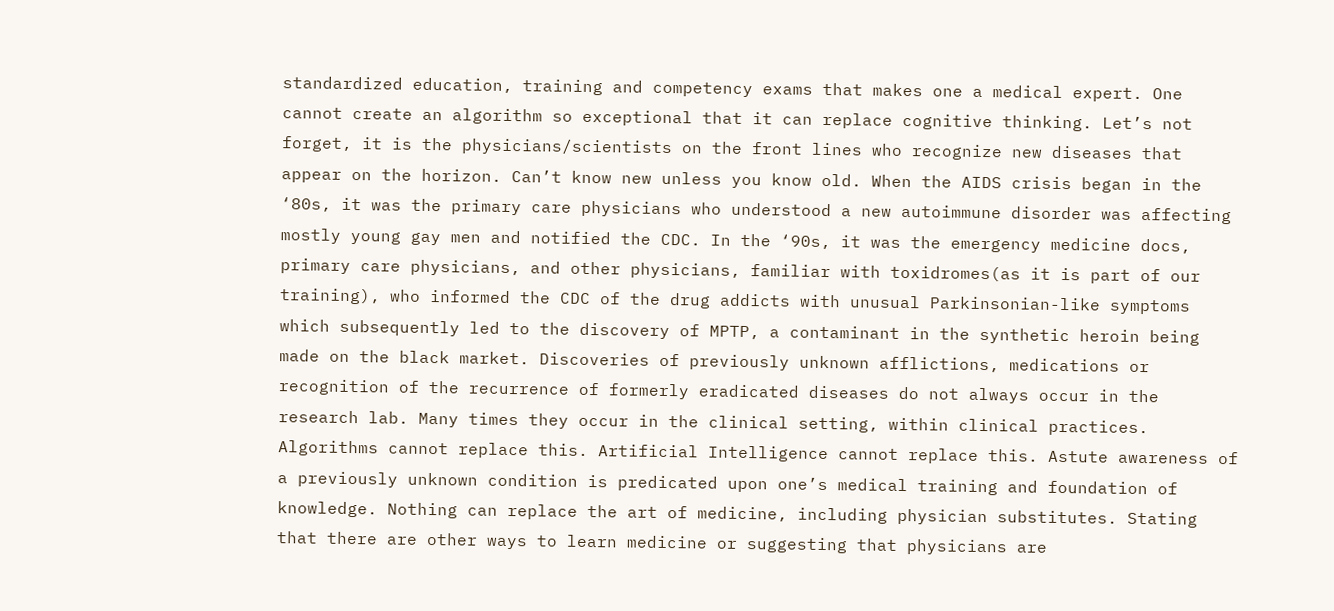standardized education, training and competency exams that makes one a medical expert. One cannot create an algorithm so exceptional that it can replace cognitive thinking. Let’s not forget, it is the physicians/scientists on the front lines who recognize new diseases that appear on the horizon. Can’t know new unless you know old. When the AIDS crisis began in the ‘80s, it was the primary care physicians who understood a new autoimmune disorder was affecting mostly young gay men and notified the CDC. In the ‘90s, it was the emergency medicine docs, primary care physicians, and other physicians, familiar with toxidromes(as it is part of our training), who informed the CDC of the drug addicts with unusual Parkinsonian-like symptoms which subsequently led to the discovery of MPTP, a contaminant in the synthetic heroin being made on the black market. Discoveries of previously unknown afflictions, medications or recognition of the recurrence of formerly eradicated diseases do not always occur in the research lab. Many times they occur in the clinical setting, within clinical practices. Algorithms cannot replace this. Artificial Intelligence cannot replace this. Astute awareness of a previously unknown condition is predicated upon one’s medical training and foundation of knowledge. Nothing can replace the art of medicine, including physician substitutes. Stating that there are other ways to learn medicine or suggesting that physicians are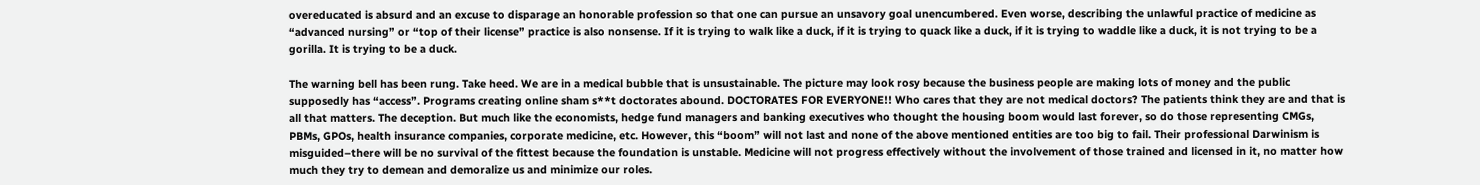overeducated is absurd and an excuse to disparage an honorable profession so that one can pursue an unsavory goal unencumbered. Even worse, describing the unlawful practice of medicine as “advanced nursing” or “top of their license” practice is also nonsense. If it is trying to walk like a duck, if it is trying to quack like a duck, if it is trying to waddle like a duck, it is not trying to be a gorilla. It is trying to be a duck.

The warning bell has been rung. Take heed. We are in a medical bubble that is unsustainable. The picture may look rosy because the business people are making lots of money and the public supposedly has “access”. Programs creating online sham s**t doctorates abound. DOCTORATES FOR EVERYONE!! Who cares that they are not medical doctors? The patients think they are and that is all that matters. The deception. But much like the economists, hedge fund managers and banking executives who thought the housing boom would last forever, so do those representing CMGs, PBMs, GPOs, health insurance companies, corporate medicine, etc. However, this “boom” will not last and none of the above mentioned entities are too big to fail. Their professional Darwinism is misguided–there will be no survival of the fittest because the foundation is unstable. Medicine will not progress effectively without the involvement of those trained and licensed in it, no matter how much they try to demean and demoralize us and minimize our roles.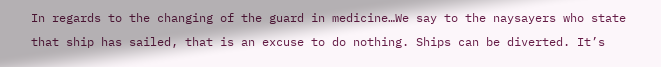In regards to the changing of the guard in medicine…We say to the naysayers who state that ship has sailed, that is an excuse to do nothing. Ships can be diverted. It’s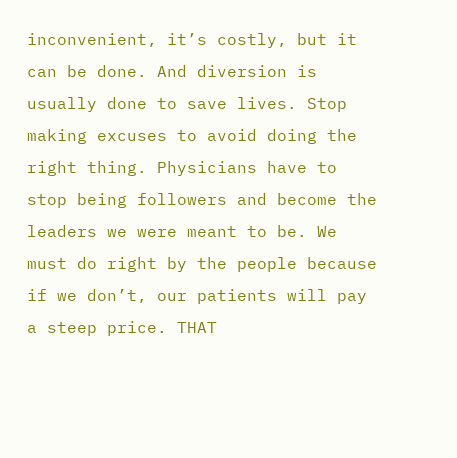inconvenient, it’s costly, but it can be done. And diversion is usually done to save lives. Stop making excuses to avoid doing the right thing. Physicians have to stop being followers and become the leaders we were meant to be. We must do right by the people because if we don’t, our patients will pay a steep price. THAT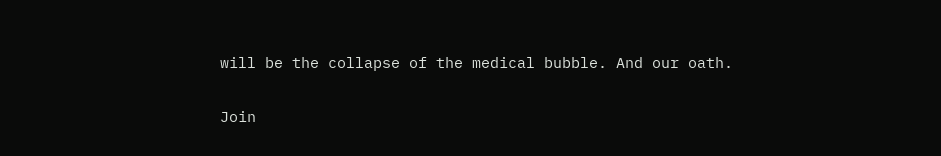will be the collapse of the medical bubble. And our oath.

Join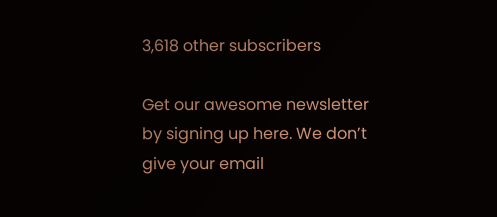3,618 other subscribers

Get our awesome newsletter by signing up here. We don’t give your email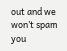out and we won’t spam you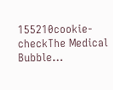155210cookie-checkThe Medical Bubble…